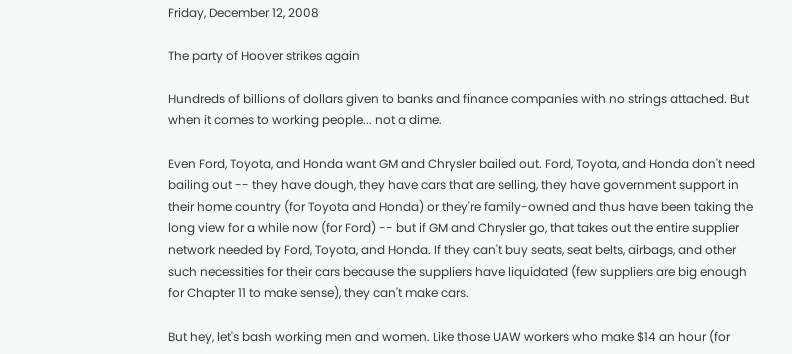Friday, December 12, 2008

The party of Hoover strikes again

Hundreds of billions of dollars given to banks and finance companies with no strings attached. But when it comes to working people... not a dime.

Even Ford, Toyota, and Honda want GM and Chrysler bailed out. Ford, Toyota, and Honda don't need bailing out -- they have dough, they have cars that are selling, they have government support in their home country (for Toyota and Honda) or they're family-owned and thus have been taking the long view for a while now (for Ford) -- but if GM and Chrysler go, that takes out the entire supplier network needed by Ford, Toyota, and Honda. If they can't buy seats, seat belts, airbags, and other such necessities for their cars because the suppliers have liquidated (few suppliers are big enough for Chapter 11 to make sense), they can't make cars.

But hey, let's bash working men and women. Like those UAW workers who make $14 an hour (for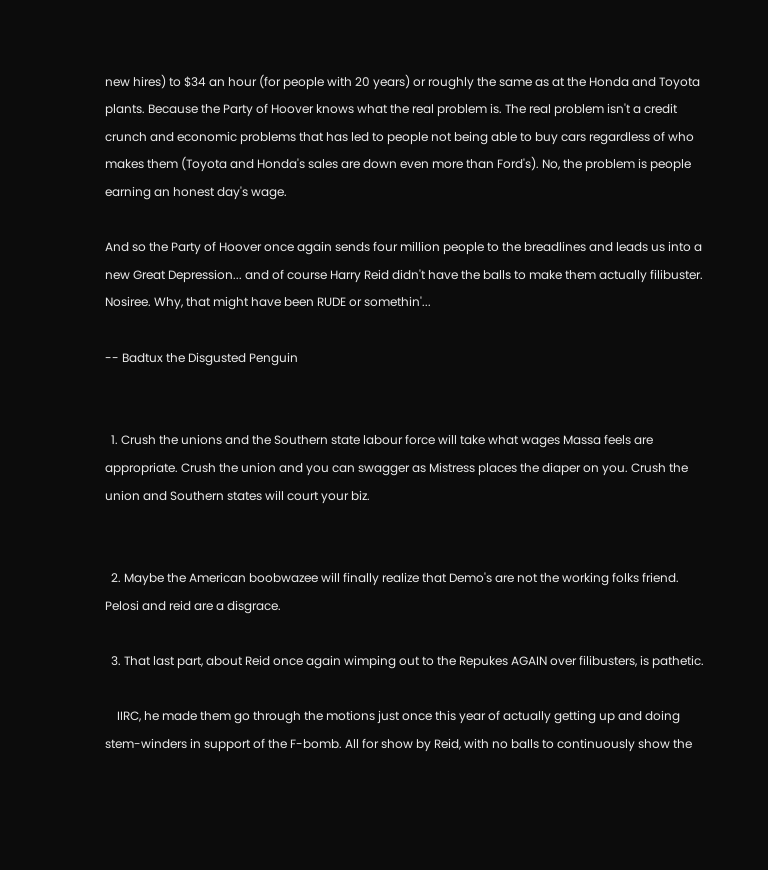new hires) to $34 an hour (for people with 20 years) or roughly the same as at the Honda and Toyota plants. Because the Party of Hoover knows what the real problem is. The real problem isn't a credit crunch and economic problems that has led to people not being able to buy cars regardless of who makes them (Toyota and Honda's sales are down even more than Ford's). No, the problem is people earning an honest day's wage.

And so the Party of Hoover once again sends four million people to the breadlines and leads us into a new Great Depression... and of course Harry Reid didn't have the balls to make them actually filibuster. Nosiree. Why, that might have been RUDE or somethin'...

-- Badtux the Disgusted Penguin


  1. Crush the unions and the Southern state labour force will take what wages Massa feels are appropriate. Crush the union and you can swagger as Mistress places the diaper on you. Crush the union and Southern states will court your biz.


  2. Maybe the American boobwazee will finally realize that Demo's are not the working folks friend. Pelosi and reid are a disgrace.

  3. That last part, about Reid once again wimping out to the Repukes AGAIN over filibusters, is pathetic.

    IIRC, he made them go through the motions just once this year of actually getting up and doing stem-winders in support of the F-bomb. All for show by Reid, with no balls to continuously show the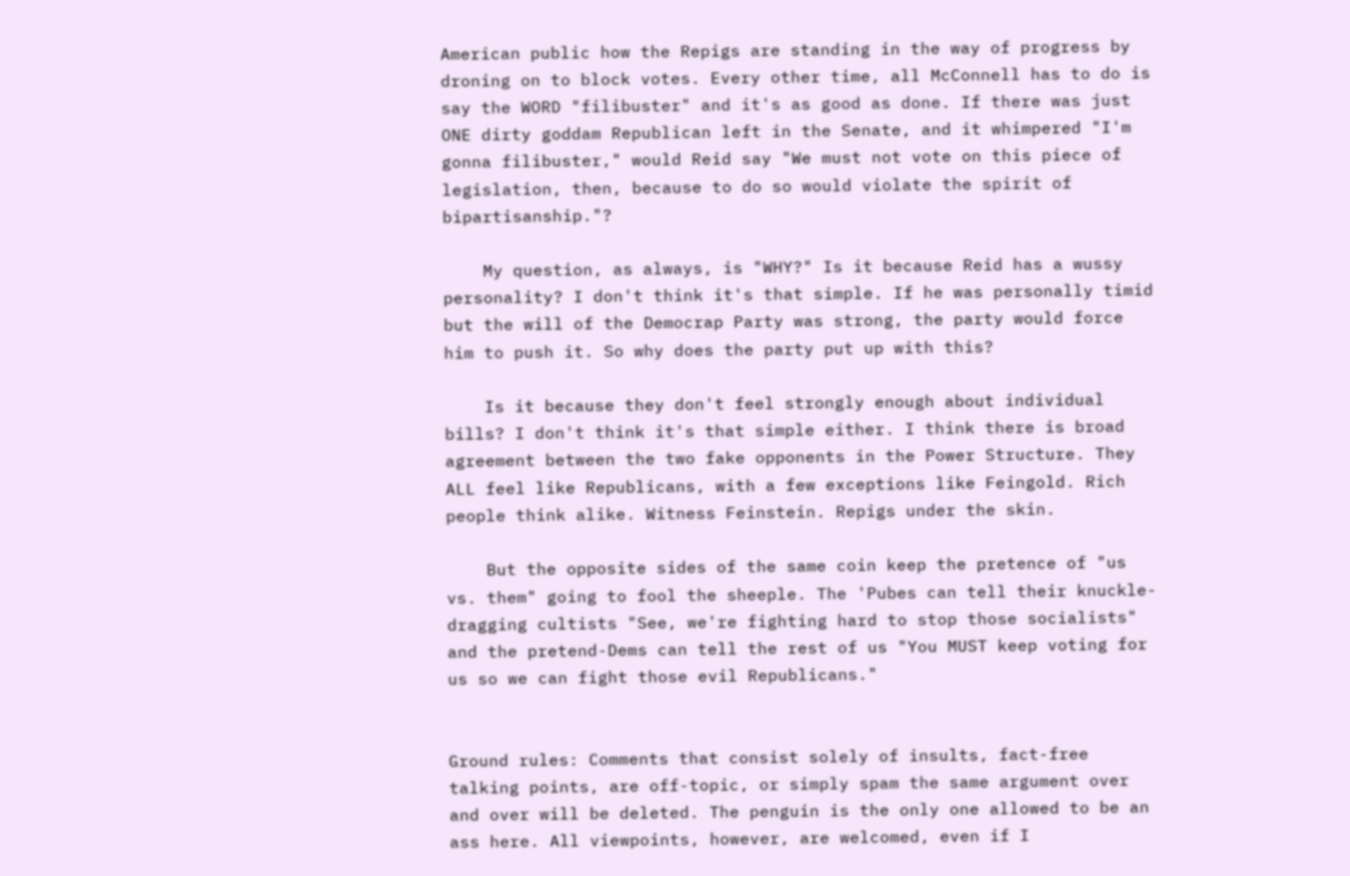American public how the Repigs are standing in the way of progress by droning on to block votes. Every other time, all McConnell has to do is say the WORD "filibuster" and it's as good as done. If there was just ONE dirty goddam Republican left in the Senate, and it whimpered "I'm gonna filibuster," would Reid say "We must not vote on this piece of legislation, then, because to do so would violate the spirit of bipartisanship."?

    My question, as always, is "WHY?" Is it because Reid has a wussy personality? I don't think it's that simple. If he was personally timid but the will of the Democrap Party was strong, the party would force him to push it. So why does the party put up with this?

    Is it because they don't feel strongly enough about individual bills? I don't think it's that simple either. I think there is broad agreement between the two fake opponents in the Power Structure. They ALL feel like Republicans, with a few exceptions like Feingold. Rich people think alike. Witness Feinstein. Repigs under the skin.

    But the opposite sides of the same coin keep the pretence of "us vs. them" going to fool the sheeple. The 'Pubes can tell their knuckle-dragging cultists "See, we're fighting hard to stop those socialists" and the pretend-Dems can tell the rest of us "You MUST keep voting for us so we can fight those evil Republicans."


Ground rules: Comments that consist solely of insults, fact-free talking points, are off-topic, or simply spam the same argument over and over will be deleted. The penguin is the only one allowed to be an ass here. All viewpoints, however, are welcomed, even if I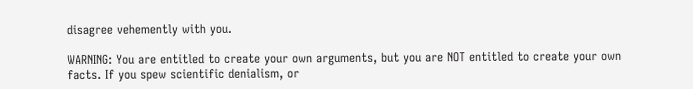disagree vehemently with you.

WARNING: You are entitled to create your own arguments, but you are NOT entitled to create your own facts. If you spew scientific denialism, or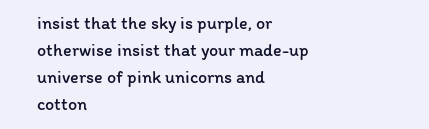insist that the sky is purple, or otherwise insist that your made-up universe of pink unicorns and cotton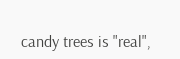candy trees is "real",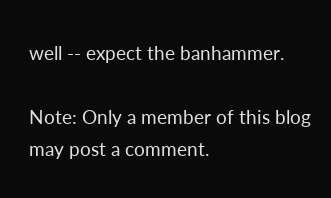well -- expect the banhammer.

Note: Only a member of this blog may post a comment.